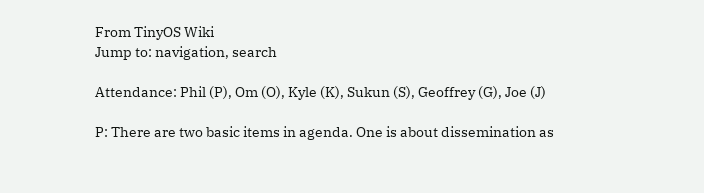From TinyOS Wiki
Jump to: navigation, search

Attendance: Phil (P), Om (O), Kyle (K), Sukun (S), Geoffrey (G), Joe (J)

P: There are two basic items in agenda. One is about dissemination as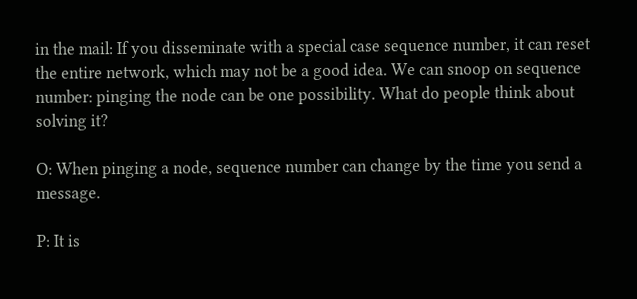in the mail: If you disseminate with a special case sequence number, it can reset the entire network, which may not be a good idea. We can snoop on sequence number: pinging the node can be one possibility. What do people think about solving it?

O: When pinging a node, sequence number can change by the time you send a message.

P: It is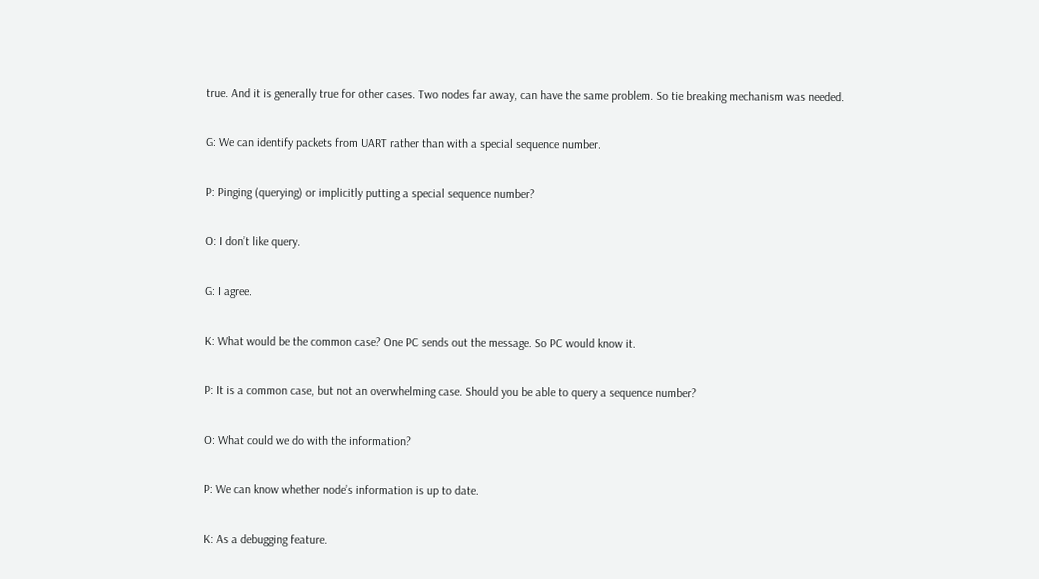true. And it is generally true for other cases. Two nodes far away, can have the same problem. So tie breaking mechanism was needed.

G: We can identify packets from UART rather than with a special sequence number.

P: Pinging (querying) or implicitly putting a special sequence number?

O: I don’t like query.

G: I agree.

K: What would be the common case? One PC sends out the message. So PC would know it.

P: It is a common case, but not an overwhelming case. Should you be able to query a sequence number?

O: What could we do with the information?

P: We can know whether node’s information is up to date.

K: As a debugging feature.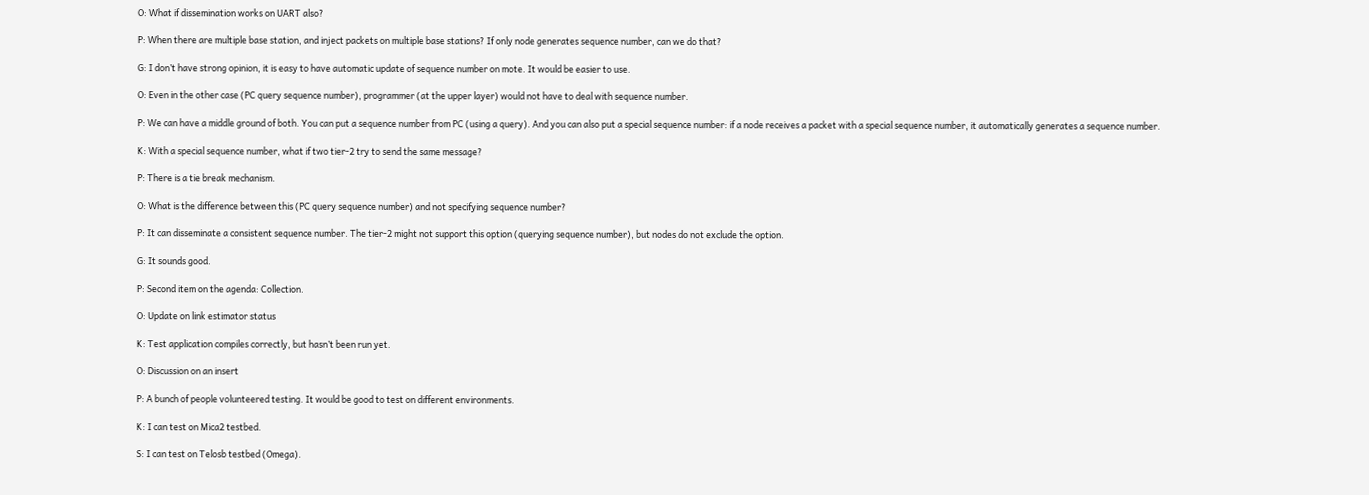O: What if dissemination works on UART also?

P: When there are multiple base station, and inject packets on multiple base stations? If only node generates sequence number, can we do that?

G: I don’t have strong opinion, it is easy to have automatic update of sequence number on mote. It would be easier to use.

O: Even in the other case (PC query sequence number), programmer (at the upper layer) would not have to deal with sequence number.

P: We can have a middle ground of both. You can put a sequence number from PC (using a query). And you can also put a special sequence number: if a node receives a packet with a special sequence number, it automatically generates a sequence number.

K: With a special sequence number, what if two tier-2 try to send the same message?

P: There is a tie break mechanism.

O: What is the difference between this (PC query sequence number) and not specifying sequence number?

P: It can disseminate a consistent sequence number. The tier-2 might not support this option (querying sequence number), but nodes do not exclude the option.

G: It sounds good.

P: Second item on the agenda: Collection.

O: Update on link estimator status

K: Test application compiles correctly, but hasn’t been run yet.

O: Discussion on an insert

P: A bunch of people volunteered testing. It would be good to test on different environments.

K: I can test on Mica2 testbed.

S: I can test on Telosb testbed (Omega).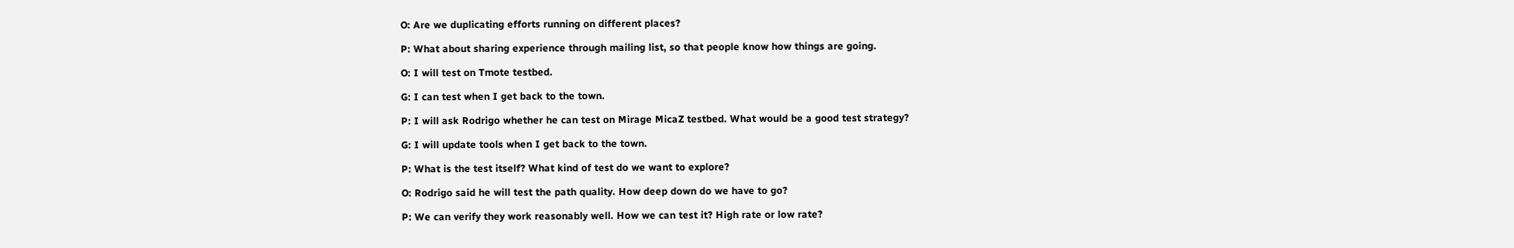O: Are we duplicating efforts running on different places?

P: What about sharing experience through mailing list, so that people know how things are going.

O: I will test on Tmote testbed.

G: I can test when I get back to the town.

P: I will ask Rodrigo whether he can test on Mirage MicaZ testbed. What would be a good test strategy?

G: I will update tools when I get back to the town.

P: What is the test itself? What kind of test do we want to explore?

O: Rodrigo said he will test the path quality. How deep down do we have to go?

P: We can verify they work reasonably well. How we can test it? High rate or low rate?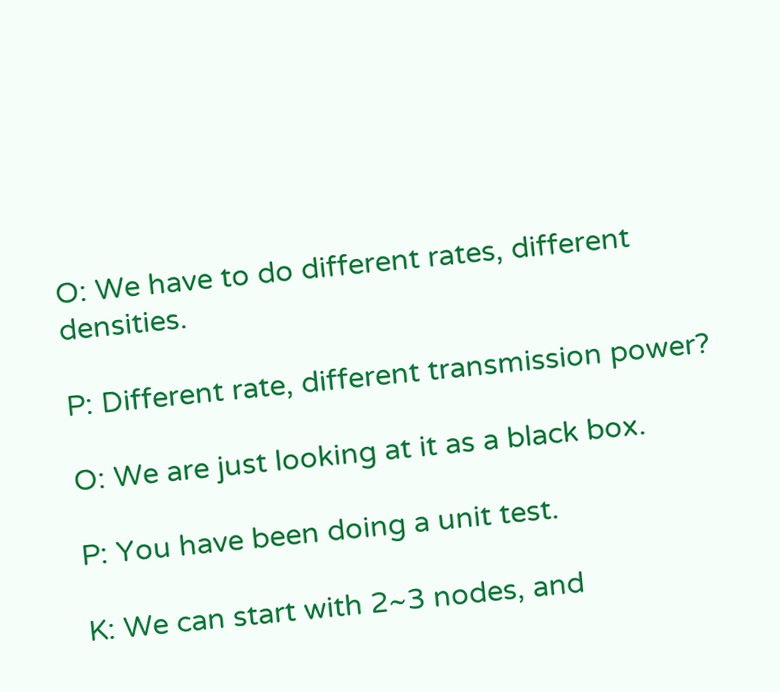O: We have to do different rates, different densities.

P: Different rate, different transmission power?

O: We are just looking at it as a black box.

P: You have been doing a unit test.

K: We can start with 2~3 nodes, and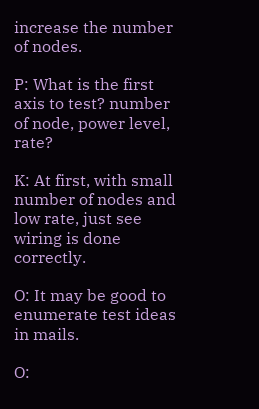increase the number of nodes.

P: What is the first axis to test? number of node, power level, rate?

K: At first, with small number of nodes and low rate, just see wiring is done correctly.

O: It may be good to enumerate test ideas in mails.

O: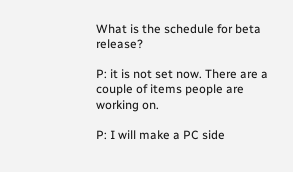What is the schedule for beta release?

P: it is not set now. There are a couple of items people are working on.

P: I will make a PC side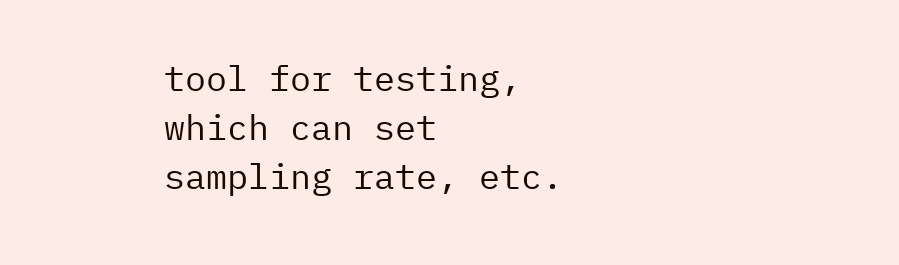tool for testing, which can set sampling rate, etc.